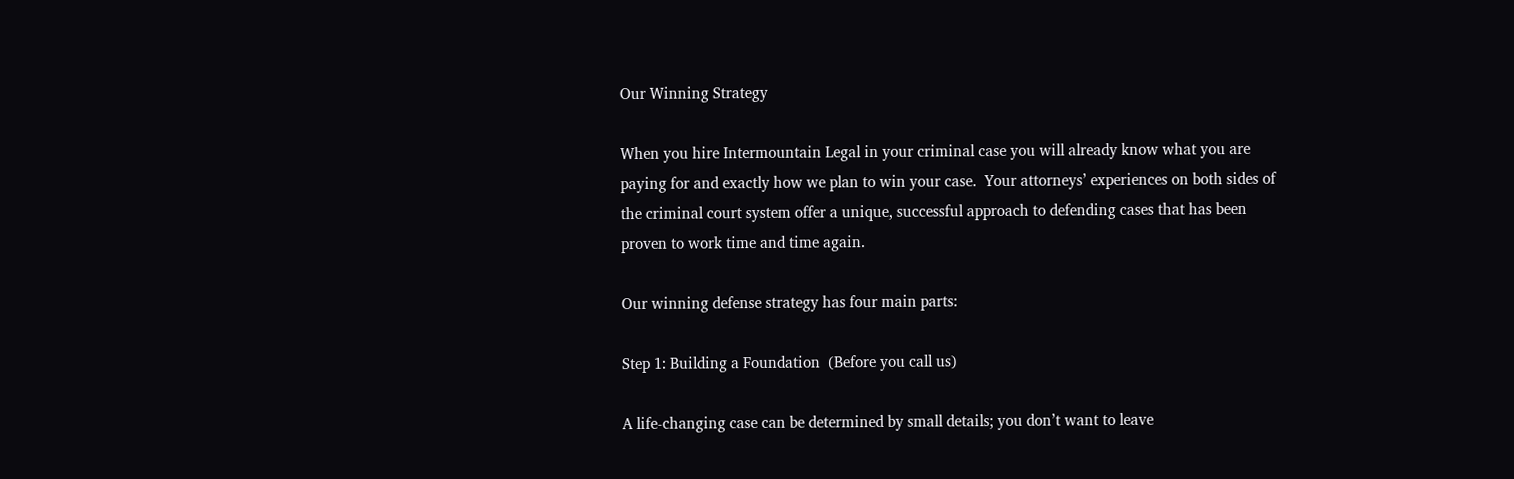Our Winning Strategy

When you hire Intermountain Legal in your criminal case you will already know what you are paying for and exactly how we plan to win your case.  Your attorneys’ experiences on both sides of the criminal court system offer a unique, successful approach to defending cases that has been proven to work time and time again.

Our winning defense strategy has four main parts:

Step 1: Building a Foundation  (Before you call us)

A life-changing case can be determined by small details; you don’t want to leave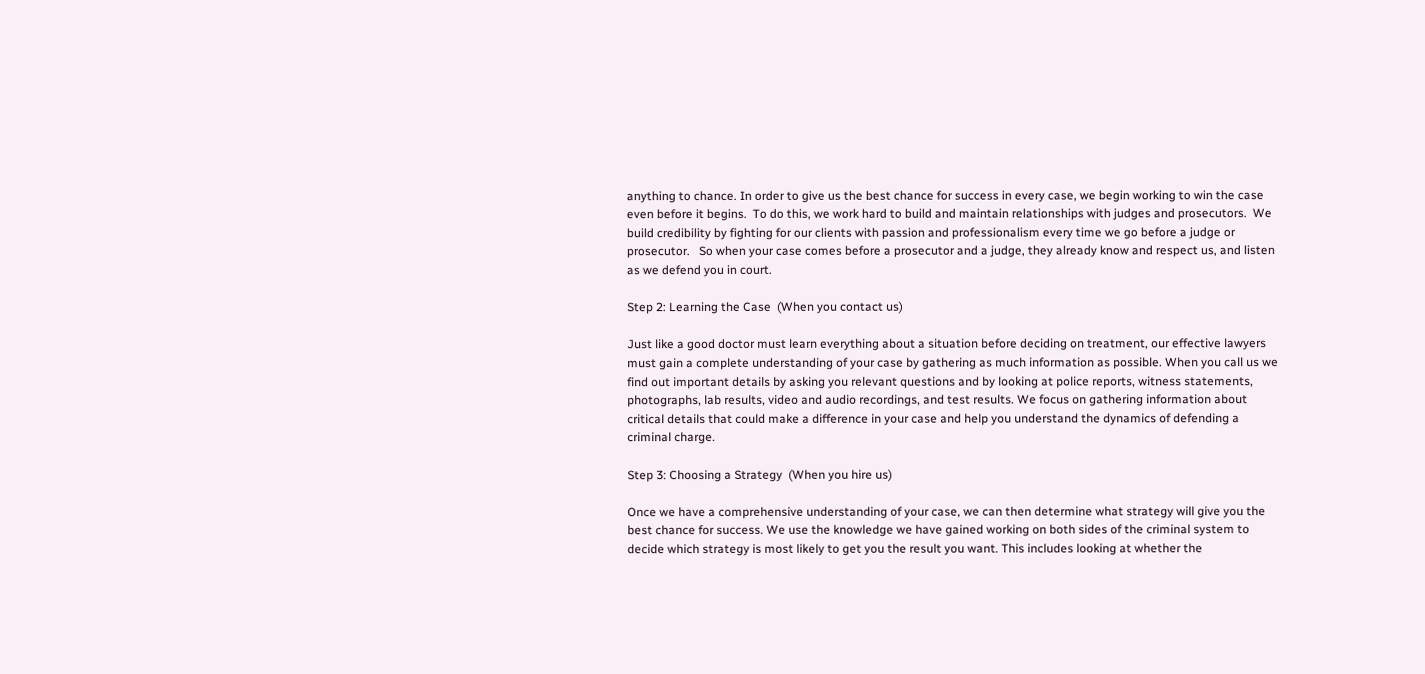anything to chance. In order to give us the best chance for success in every case, we begin working to win the case even before it begins.  To do this, we work hard to build and maintain relationships with judges and prosecutors.  We build credibility by fighting for our clients with passion and professionalism every time we go before a judge or prosecutor.   So when your case comes before a prosecutor and a judge, they already know and respect us, and listen as we defend you in court.

Step 2: Learning the Case  (When you contact us)

Just like a good doctor must learn everything about a situation before deciding on treatment, our effective lawyers must gain a complete understanding of your case by gathering as much information as possible. When you call us we find out important details by asking you relevant questions and by looking at police reports, witness statements, photographs, lab results, video and audio recordings, and test results. We focus on gathering information about critical details that could make a difference in your case and help you understand the dynamics of defending a criminal charge.

Step 3: Choosing a Strategy  (When you hire us)

Once we have a comprehensive understanding of your case, we can then determine what strategy will give you the best chance for success. We use the knowledge we have gained working on both sides of the criminal system to decide which strategy is most likely to get you the result you want. This includes looking at whether the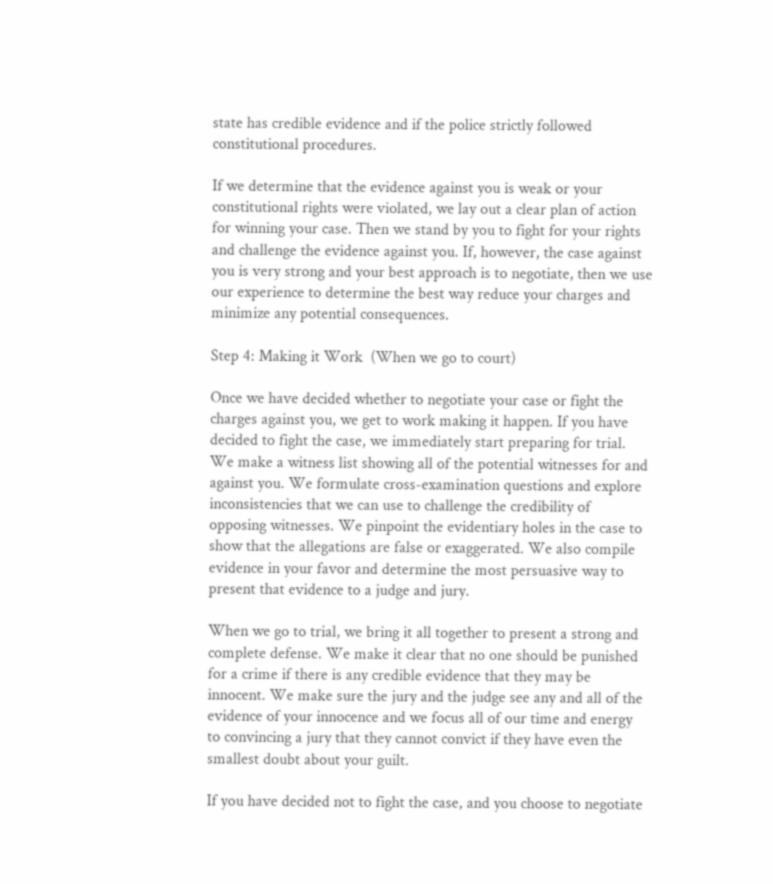state has credible evidence and if the police strictly followed constitutional procedures.

If we determine that the evidence against you is weak or your constitutional rights were violated, we lay out a clear plan of action for winning your case. Then we stand by you to fight for your rights and challenge the evidence against you. If, however, the case against you is very strong and your best approach is to negotiate, then we use our experience to determine the best way reduce your charges and minimize any potential consequences.

Step 4: Making it Work  (When we go to court)

Once we have decided whether to negotiate your case or fight the charges against you, we get to work making it happen. If you have decided to fight the case, we immediately start preparing for trial.  We make a witness list showing all of the potential witnesses for and against you. We formulate cross-examination questions and explore inconsistencies that we can use to challenge the credibility of opposing witnesses. We pinpoint the evidentiary holes in the case to show that the allegations are false or exaggerated. We also compile evidence in your favor and determine the most persuasive way to present that evidence to a judge and jury.

When we go to trial, we bring it all together to present a strong and complete defense. We make it clear that no one should be punished for a crime if there is any credible evidence that they may be innocent. We make sure the jury and the judge see any and all of the evidence of your innocence and we focus all of our time and energy to convincing a jury that they cannot convict if they have even the smallest doubt about your guilt.

If you have decided not to fight the case, and you choose to negotiate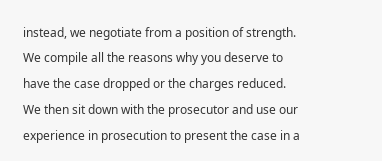instead, we negotiate from a position of strength. We compile all the reasons why you deserve to have the case dropped or the charges reduced. We then sit down with the prosecutor and use our experience in prosecution to present the case in a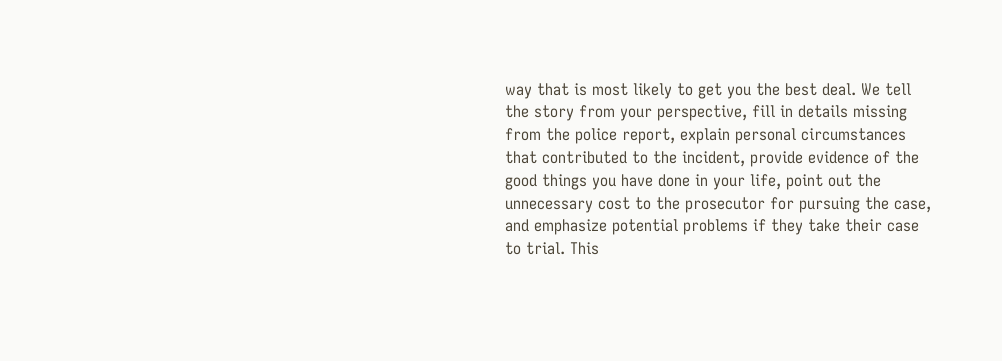way that is most likely to get you the best deal. We tell the story from your perspective, fill in details missing from the police report, explain personal circumstances that contributed to the incident, provide evidence of the good things you have done in your life, point out the unnecessary cost to the prosecutor for pursuing the case, and emphasize potential problems if they take their case to trial. This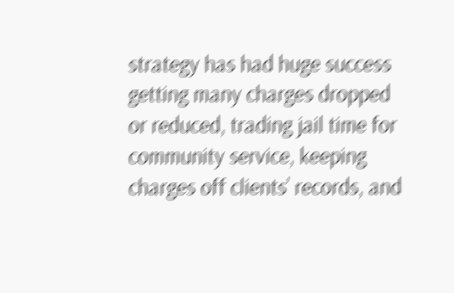strategy has had huge success getting many charges dropped or reduced, trading jail time for community service, keeping charges off clients’ records, and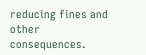reducing fines and other consequences.